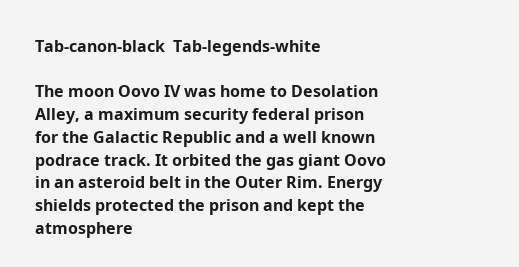Tab-canon-black  Tab-legends-white

The moon Oovo IV was home to Desolation Alley, a maximum security federal prison for the Galactic Republic and a well known podrace track. It orbited the gas giant Oovo in an asteroid belt in the Outer Rim. Energy shields protected the prison and kept the atmosphere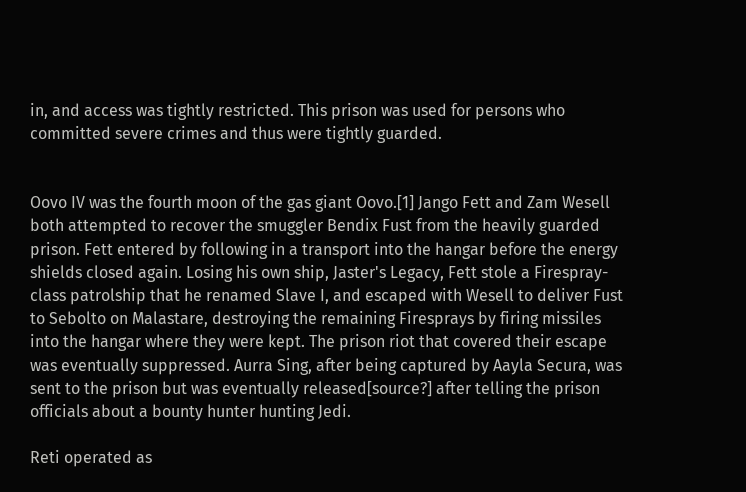in, and access was tightly restricted. This prison was used for persons who committed severe crimes and thus were tightly guarded.


Oovo IV was the fourth moon of the gas giant Oovo.[1] Jango Fett and Zam Wesell both attempted to recover the smuggler Bendix Fust from the heavily guarded prison. Fett entered by following in a transport into the hangar before the energy shields closed again. Losing his own ship, Jaster's Legacy, Fett stole a Firespray-class patrolship that he renamed Slave I, and escaped with Wesell to deliver Fust to Sebolto on Malastare, destroying the remaining Firesprays by firing missiles into the hangar where they were kept. The prison riot that covered their escape was eventually suppressed. Aurra Sing, after being captured by Aayla Secura, was sent to the prison but was eventually released[source?] after telling the prison officials about a bounty hunter hunting Jedi.

Reti operated as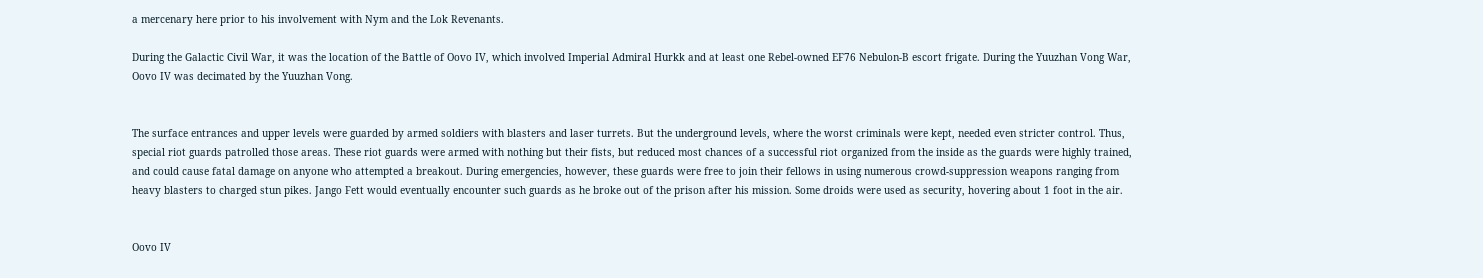a mercenary here prior to his involvement with Nym and the Lok Revenants.

During the Galactic Civil War, it was the location of the Battle of Oovo IV, which involved Imperial Admiral Hurkk and at least one Rebel-owned EF76 Nebulon-B escort frigate. During the Yuuzhan Vong War, Oovo IV was decimated by the Yuuzhan Vong.


The surface entrances and upper levels were guarded by armed soldiers with blasters and laser turrets. But the underground levels, where the worst criminals were kept, needed even stricter control. Thus, special riot guards patrolled those areas. These riot guards were armed with nothing but their fists, but reduced most chances of a successful riot organized from the inside as the guards were highly trained, and could cause fatal damage on anyone who attempted a breakout. During emergencies, however, these guards were free to join their fellows in using numerous crowd-suppression weapons ranging from heavy blasters to charged stun pikes. Jango Fett would eventually encounter such guards as he broke out of the prison after his mission. Some droids were used as security, hovering about 1 foot in the air.


Oovo IV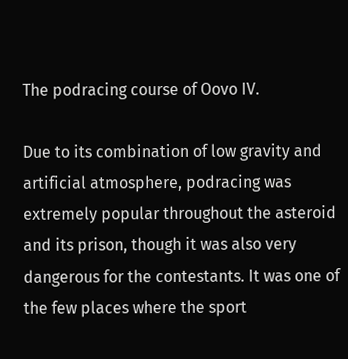The podracing course of Oovo IV.

Due to its combination of low gravity and artificial atmosphere, podracing was extremely popular throughout the asteroid and its prison, though it was also very dangerous for the contestants. It was one of the few places where the sport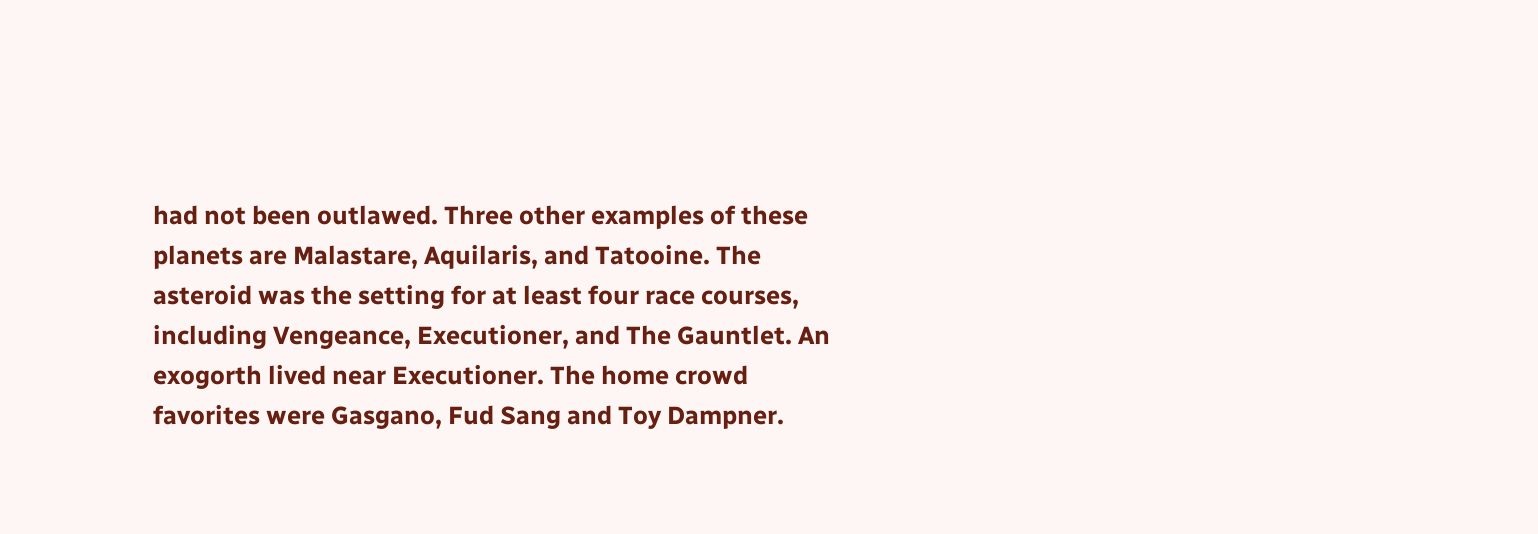had not been outlawed. Three other examples of these planets are Malastare, Aquilaris, and Tatooine. The asteroid was the setting for at least four race courses, including Vengeance, Executioner, and The Gauntlet. An exogorth lived near Executioner. The home crowd favorites were Gasgano, Fud Sang and Toy Dampner.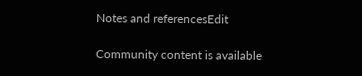Notes and referencesEdit

Community content is available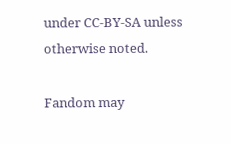under CC-BY-SA unless otherwise noted.

Fandom may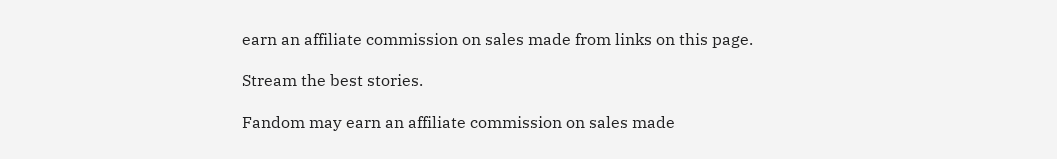earn an affiliate commission on sales made from links on this page.

Stream the best stories.

Fandom may earn an affiliate commission on sales made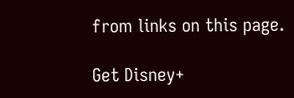from links on this page.

Get Disney+